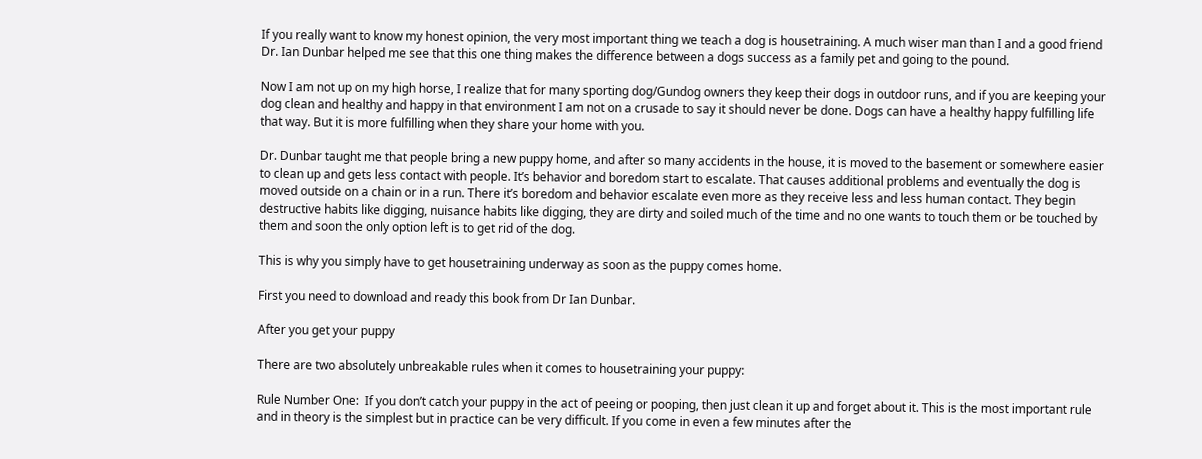If you really want to know my honest opinion, the very most important thing we teach a dog is housetraining. A much wiser man than I and a good friend Dr. Ian Dunbar helped me see that this one thing makes the difference between a dogs success as a family pet and going to the pound.

Now I am not up on my high horse, I realize that for many sporting dog/Gundog owners they keep their dogs in outdoor runs, and if you are keeping your dog clean and healthy and happy in that environment I am not on a crusade to say it should never be done. Dogs can have a healthy happy fulfilling life that way. But it is more fulfilling when they share your home with you.

Dr. Dunbar taught me that people bring a new puppy home, and after so many accidents in the house, it is moved to the basement or somewhere easier to clean up and gets less contact with people. It’s behavior and boredom start to escalate. That causes additional problems and eventually the dog is moved outside on a chain or in a run. There it’s boredom and behavior escalate even more as they receive less and less human contact. They begin destructive habits like digging, nuisance habits like digging, they are dirty and soiled much of the time and no one wants to touch them or be touched by them and soon the only option left is to get rid of the dog.

This is why you simply have to get housetraining underway as soon as the puppy comes home.

First you need to download and ready this book from Dr Ian Dunbar.

After you get your puppy

There are two absolutely unbreakable rules when it comes to housetraining your puppy:

Rule Number One:  If you don’t catch your puppy in the act of peeing or pooping, then just clean it up and forget about it. This is the most important rule and in theory is the simplest but in practice can be very difficult. If you come in even a few minutes after the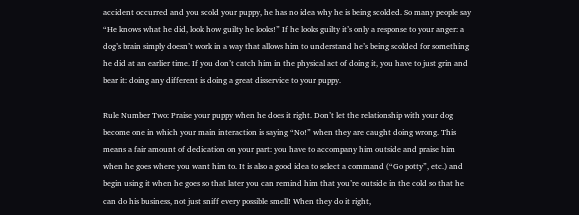accident occurred and you scold your puppy, he has no idea why he is being scolded. So many people say “He knows what he did, look how guilty he looks!” If he looks guilty it’s only a response to your anger: a dog’s brain simply doesn’t work in a way that allows him to understand he’s being scolded for something he did at an earlier time. If you don’t catch him in the physical act of doing it, you have to just grin and bear it: doing any different is doing a great disservice to your puppy.

Rule Number Two: Praise your puppy when he does it right. Don’t let the relationship with your dog become one in which your main interaction is saying “No!” when they are caught doing wrong. This means a fair amount of dedication on your part: you have to accompany him outside and praise him when he goes where you want him to. It is also a good idea to select a command (“Go potty”, etc.) and begin using it when he goes so that later you can remind him that you’re outside in the cold so that he can do his business, not just sniff every possible smell! When they do it right,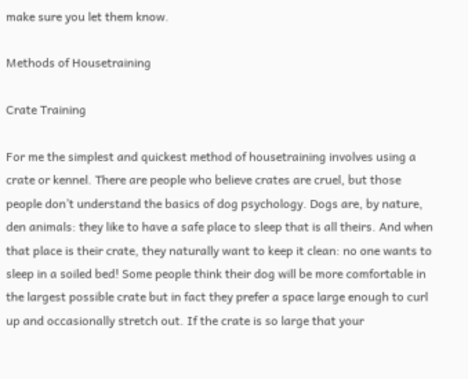make sure you let them know.

Methods of Housetraining

Crate Training

For me the simplest and quickest method of housetraining involves using a crate or kennel. There are people who believe crates are cruel, but those people don’t understand the basics of dog psychology. Dogs are, by nature, den animals: they like to have a safe place to sleep that is all theirs. And when that place is their crate, they naturally want to keep it clean: no one wants to sleep in a soiled bed! Some people think their dog will be more comfortable in the largest possible crate but in fact they prefer a space large enough to curl up and occasionally stretch out. If the crate is so large that your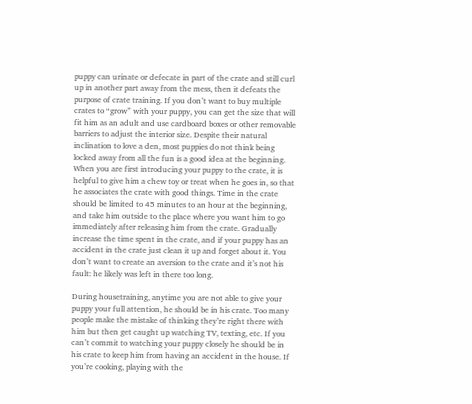puppy can urinate or defecate in part of the crate and still curl up in another part away from the mess, then it defeats the purpose of crate training. If you don’t want to buy multiple crates to “grow” with your puppy, you can get the size that will fit him as an adult and use cardboard boxes or other removable barriers to adjust the interior size. Despite their natural inclination to love a den, most puppies do not think being locked away from all the fun is a good idea at the beginning. When you are first introducing your puppy to the crate, it is helpful to give him a chew toy or treat when he goes in, so that he associates the crate with good things. Time in the crate should be limited to 45 minutes to an hour at the beginning, and take him outside to the place where you want him to go immediately after releasing him from the crate. Gradually increase the time spent in the crate, and if your puppy has an accident in the crate just clean it up and forget about it. You don’t want to create an aversion to the crate and it’s not his fault: he likely was left in there too long.

During housetraining, anytime you are not able to give your puppy your full attention, he should be in his crate. Too many people make the mistake of thinking they’re right there with him but then get caught up watching TV, texting, etc. If you can’t commit to watching your puppy closely he should be in his crate to keep him from having an accident in the house. If you’re cooking, playing with the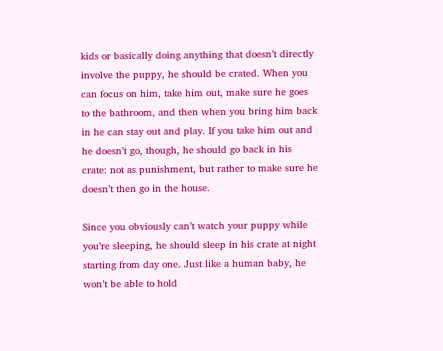kids or basically doing anything that doesn’t directly involve the puppy, he should be crated. When you can focus on him, take him out, make sure he goes to the bathroom, and then when you bring him back in he can stay out and play. If you take him out and he doesn’t go, though, he should go back in his crate: not as punishment, but rather to make sure he doesn’t then go in the house.

Since you obviously can’t watch your puppy while you’re sleeping, he should sleep in his crate at night starting from day one. Just like a human baby, he won’t be able to hold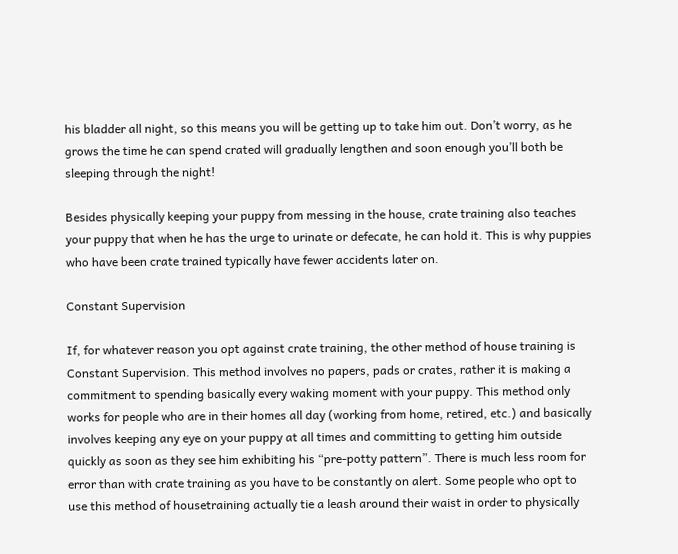his bladder all night, so this means you will be getting up to take him out. Don’t worry, as he grows the time he can spend crated will gradually lengthen and soon enough you’ll both be sleeping through the night!

Besides physically keeping your puppy from messing in the house, crate training also teaches your puppy that when he has the urge to urinate or defecate, he can hold it. This is why puppies who have been crate trained typically have fewer accidents later on.

Constant Supervision

If, for whatever reason you opt against crate training, the other method of house training is Constant Supervision. This method involves no papers, pads or crates, rather it is making a commitment to spending basically every waking moment with your puppy. This method only works for people who are in their homes all day (working from home, retired, etc.) and basically involves keeping any eye on your puppy at all times and committing to getting him outside quickly as soon as they see him exhibiting his “pre-potty pattern”. There is much less room for error than with crate training as you have to be constantly on alert. Some people who opt to use this method of housetraining actually tie a leash around their waist in order to physically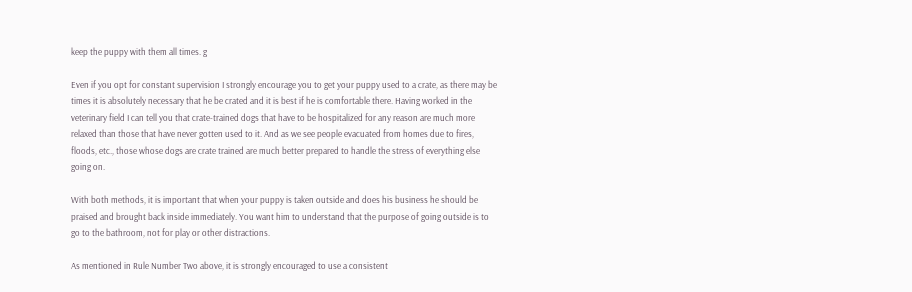keep the puppy with them all times. g

Even if you opt for constant supervision I strongly encourage you to get your puppy used to a crate, as there may be times it is absolutely necessary that he be crated and it is best if he is comfortable there. Having worked in the veterinary field I can tell you that crate-trained dogs that have to be hospitalized for any reason are much more relaxed than those that have never gotten used to it. And as we see people evacuated from homes due to fires, floods, etc., those whose dogs are crate trained are much better prepared to handle the stress of everything else going on.

With both methods, it is important that when your puppy is taken outside and does his business he should be praised and brought back inside immediately. You want him to understand that the purpose of going outside is to go to the bathroom, not for play or other distractions.

As mentioned in Rule Number Two above, it is strongly encouraged to use a consistent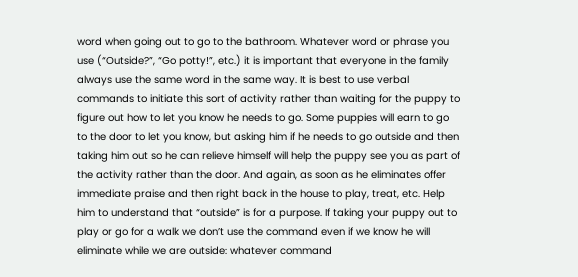word when going out to go to the bathroom. Whatever word or phrase you use (“Outside?”, “Go potty!”, etc.) it is important that everyone in the family always use the same word in the same way. It is best to use verbal commands to initiate this sort of activity rather than waiting for the puppy to figure out how to let you know he needs to go. Some puppies will earn to go to the door to let you know, but asking him if he needs to go outside and then taking him out so he can relieve himself will help the puppy see you as part of the activity rather than the door. And again, as soon as he eliminates offer immediate praise and then right back in the house to play, treat, etc. Help him to understand that “outside” is for a purpose. If taking your puppy out to play or go for a walk we don’t use the command even if we know he will eliminate while we are outside: whatever command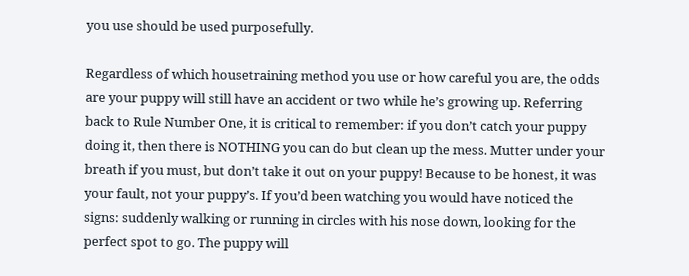you use should be used purposefully.

Regardless of which housetraining method you use or how careful you are, the odds are your puppy will still have an accident or two while he’s growing up. Referring back to Rule Number One, it is critical to remember: if you don’t catch your puppy doing it, then there is NOTHING you can do but clean up the mess. Mutter under your breath if you must, but don’t take it out on your puppy! Because to be honest, it was your fault, not your puppy’s. If you’d been watching you would have noticed the signs: suddenly walking or running in circles with his nose down, looking for the perfect spot to go. The puppy will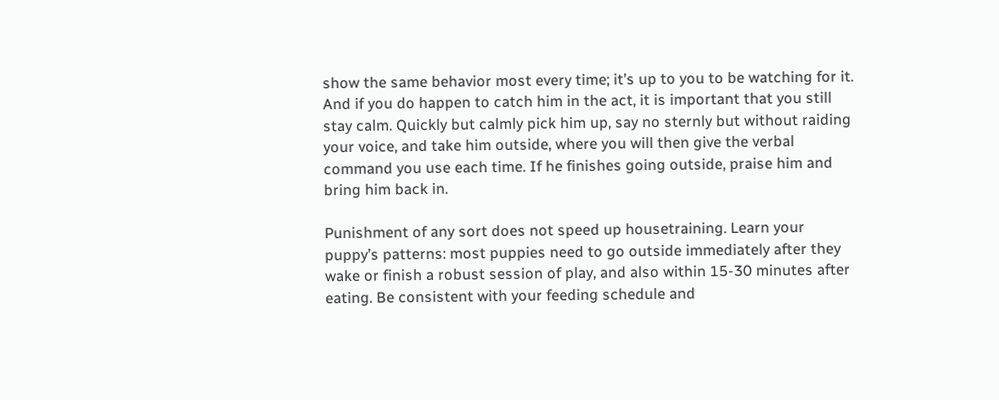show the same behavior most every time; it’s up to you to be watching for it. And if you do happen to catch him in the act, it is important that you still stay calm. Quickly but calmly pick him up, say no sternly but without raiding your voice, and take him outside, where you will then give the verbal command you use each time. If he finishes going outside, praise him and bring him back in.

Punishment of any sort does not speed up housetraining. Learn your puppy’s patterns: most puppies need to go outside immediately after they wake or finish a robust session of play, and also within 15-30 minutes after eating. Be consistent with your feeding schedule and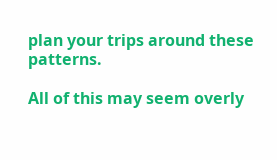plan your trips around these patterns.

All of this may seem overly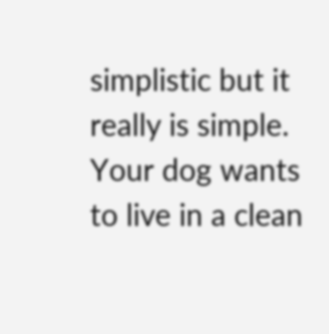simplistic but it really is simple. Your dog wants to live in a clean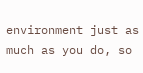environment just as much as you do, so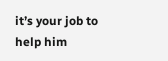it’s your job to help him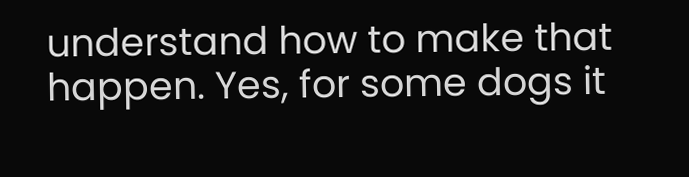understand how to make that happen. Yes, for some dogs it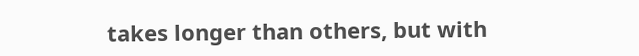takes longer than others, but with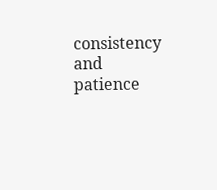consistency and patience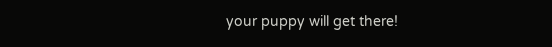your puppy will get there!